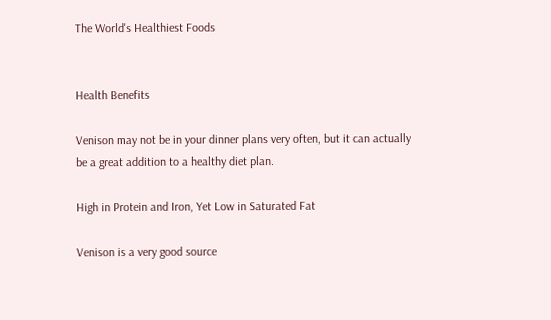The World's Healthiest Foods


Health Benefits

Venison may not be in your dinner plans very often, but it can actually be a great addition to a healthy diet plan.

High in Protein and Iron, Yet Low in Saturated Fat

Venison is a very good source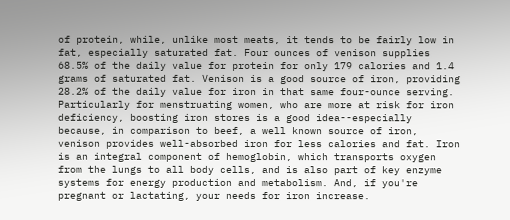of protein, while, unlike most meats, it tends to be fairly low in fat, especially saturated fat. Four ounces of venison supplies 68.5% of the daily value for protein for only 179 calories and 1.4 grams of saturated fat. Venison is a good source of iron, providing 28.2% of the daily value for iron in that same four-ounce serving. Particularly for menstruating women, who are more at risk for iron deficiency, boosting iron stores is a good idea--especially because, in comparison to beef, a well known source of iron, venison provides well-absorbed iron for less calories and fat. Iron is an integral component of hemoglobin, which transports oxygen from the lungs to all body cells, and is also part of key enzyme systems for energy production and metabolism. And, if you're pregnant or lactating, your needs for iron increase.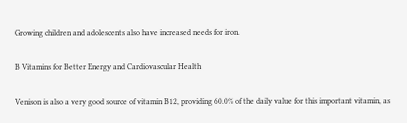Growing children and adolescents also have increased needs for iron.

B Vitamins for Better Energy and Cardiovascular Health

Venison is also a very good source of vitamin B12, providing 60.0% of the daily value for this important vitamin, as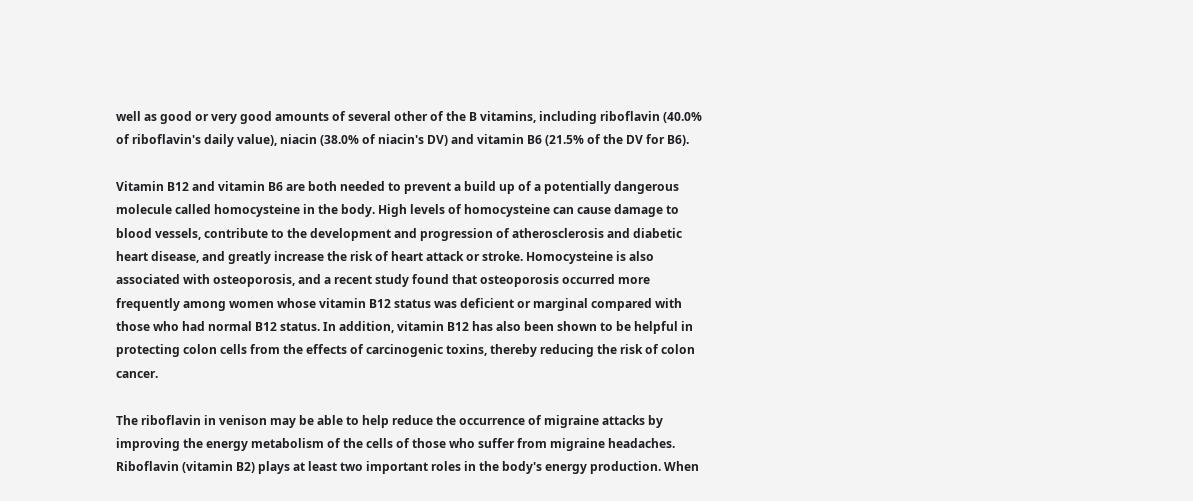well as good or very good amounts of several other of the B vitamins, including riboflavin (40.0% of riboflavin's daily value), niacin (38.0% of niacin's DV) and vitamin B6 (21.5% of the DV for B6).

Vitamin B12 and vitamin B6 are both needed to prevent a build up of a potentially dangerous molecule called homocysteine in the body. High levels of homocysteine can cause damage to blood vessels, contribute to the development and progression of atherosclerosis and diabetic heart disease, and greatly increase the risk of heart attack or stroke. Homocysteine is also associated with osteoporosis, and a recent study found that osteoporosis occurred more frequently among women whose vitamin B12 status was deficient or marginal compared with those who had normal B12 status. In addition, vitamin B12 has also been shown to be helpful in protecting colon cells from the effects of carcinogenic toxins, thereby reducing the risk of colon cancer.

The riboflavin in venison may be able to help reduce the occurrence of migraine attacks by improving the energy metabolism of the cells of those who suffer from migraine headaches. Riboflavin (vitamin B2) plays at least two important roles in the body's energy production. When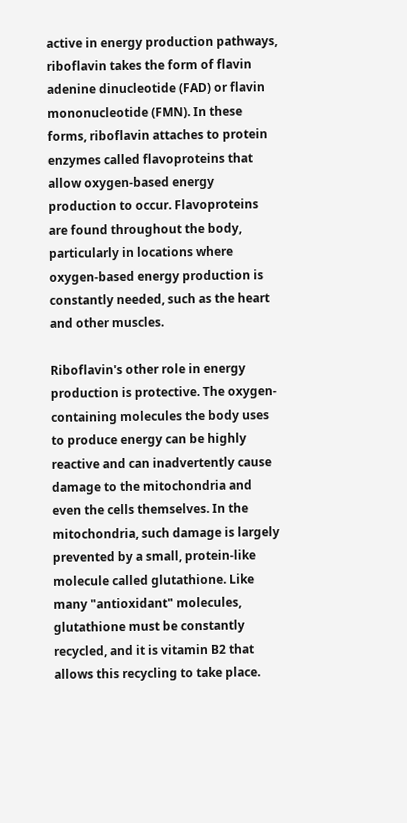active in energy production pathways, riboflavin takes the form of flavin adenine dinucleotide (FAD) or flavin mononucleotide (FMN). In these forms, riboflavin attaches to protein enzymes called flavoproteins that allow oxygen-based energy production to occur. Flavoproteins are found throughout the body, particularly in locations where oxygen-based energy production is constantly needed, such as the heart and other muscles.

Riboflavin's other role in energy production is protective. The oxygen-containing molecules the body uses to produce energy can be highly reactive and can inadvertently cause damage to the mitochondria and even the cells themselves. In the mitochondria, such damage is largely prevented by a small, protein-like molecule called glutathione. Like many "antioxidant" molecules, glutathione must be constantly recycled, and it is vitamin B2 that allows this recycling to take place.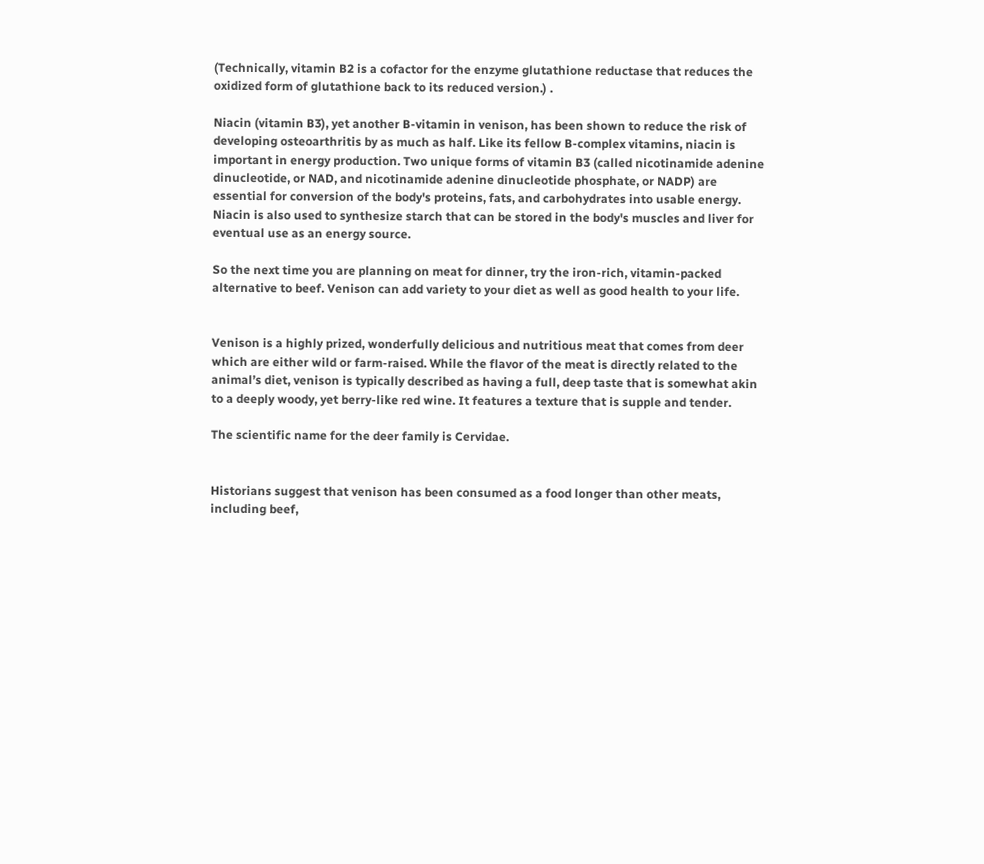(Technically, vitamin B2 is a cofactor for the enzyme glutathione reductase that reduces the oxidized form of glutathione back to its reduced version.) .

Niacin (vitamin B3), yet another B-vitamin in venison, has been shown to reduce the risk of developing osteoarthritis by as much as half. Like its fellow B-complex vitamins, niacin is important in energy production. Two unique forms of vitamin B3 (called nicotinamide adenine dinucleotide, or NAD, and nicotinamide adenine dinucleotide phosphate, or NADP) are essential for conversion of the body's proteins, fats, and carbohydrates into usable energy. Niacin is also used to synthesize starch that can be stored in the body's muscles and liver for eventual use as an energy source.

So the next time you are planning on meat for dinner, try the iron-rich, vitamin-packed alternative to beef. Venison can add variety to your diet as well as good health to your life.


Venison is a highly prized, wonderfully delicious and nutritious meat that comes from deer which are either wild or farm-raised. While the flavor of the meat is directly related to the animal’s diet, venison is typically described as having a full, deep taste that is somewhat akin to a deeply woody, yet berry-like red wine. It features a texture that is supple and tender.

The scientific name for the deer family is Cervidae.


Historians suggest that venison has been consumed as a food longer than other meats, including beef,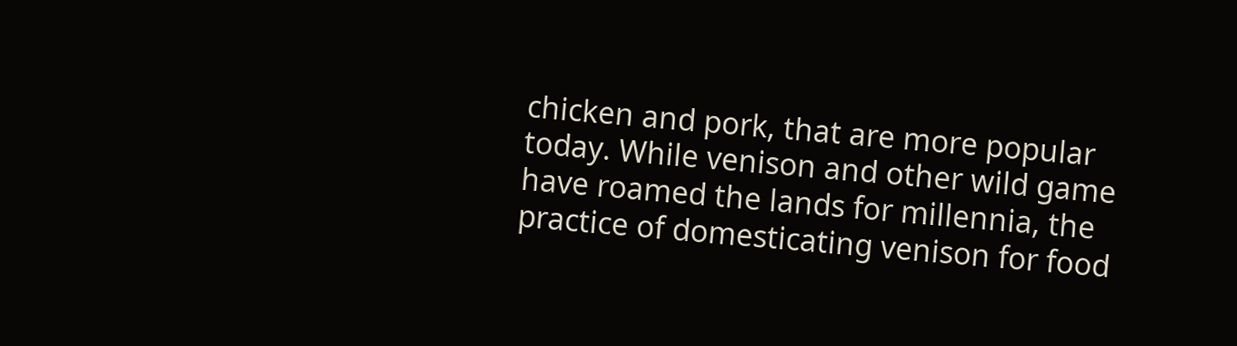chicken and pork, that are more popular today. While venison and other wild game have roamed the lands for millennia, the practice of domesticating venison for food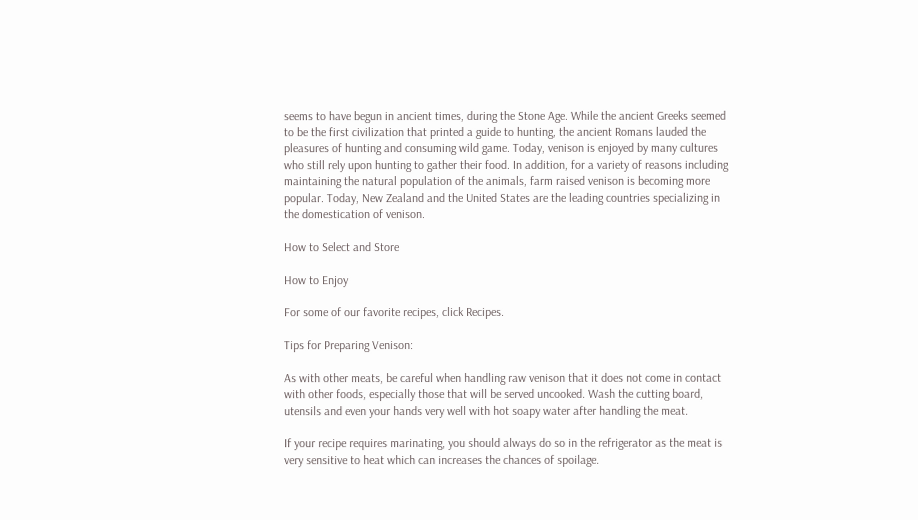seems to have begun in ancient times, during the Stone Age. While the ancient Greeks seemed to be the first civilization that printed a guide to hunting, the ancient Romans lauded the pleasures of hunting and consuming wild game. Today, venison is enjoyed by many cultures who still rely upon hunting to gather their food. In addition, for a variety of reasons including maintaining the natural population of the animals, farm raised venison is becoming more popular. Today, New Zealand and the United States are the leading countries specializing in the domestication of venison.

How to Select and Store

How to Enjoy

For some of our favorite recipes, click Recipes.

Tips for Preparing Venison:

As with other meats, be careful when handling raw venison that it does not come in contact with other foods, especially those that will be served uncooked. Wash the cutting board, utensils and even your hands very well with hot soapy water after handling the meat.

If your recipe requires marinating, you should always do so in the refrigerator as the meat is very sensitive to heat which can increases the chances of spoilage.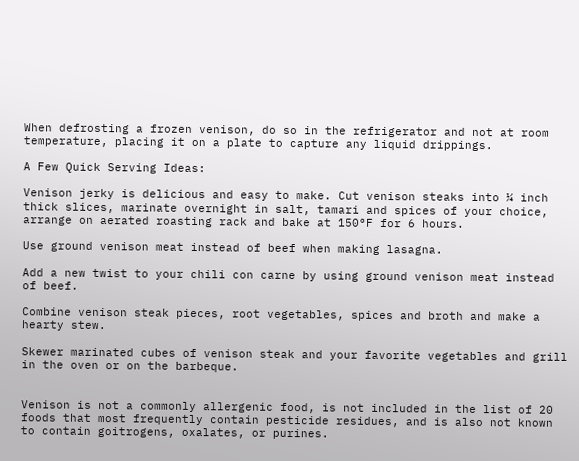When defrosting a frozen venison, do so in the refrigerator and not at room temperature, placing it on a plate to capture any liquid drippings.

A Few Quick Serving Ideas:

Venison jerky is delicious and easy to make. Cut venison steaks into ¼ inch thick slices, marinate overnight in salt, tamari and spices of your choice, arrange on aerated roasting rack and bake at 150°F for 6 hours.

Use ground venison meat instead of beef when making lasagna.

Add a new twist to your chili con carne by using ground venison meat instead of beef.

Combine venison steak pieces, root vegetables, spices and broth and make a hearty stew.

Skewer marinated cubes of venison steak and your favorite vegetables and grill in the oven or on the barbeque.


Venison is not a commonly allergenic food, is not included in the list of 20 foods that most frequently contain pesticide residues, and is also not known to contain goitrogens, oxalates, or purines.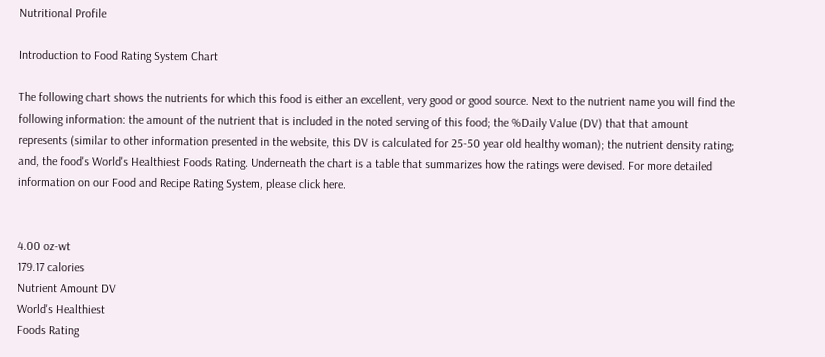Nutritional Profile

Introduction to Food Rating System Chart

The following chart shows the nutrients for which this food is either an excellent, very good or good source. Next to the nutrient name you will find the following information: the amount of the nutrient that is included in the noted serving of this food; the %Daily Value (DV) that that amount represents (similar to other information presented in the website, this DV is calculated for 25-50 year old healthy woman); the nutrient density rating; and, the food's World's Healthiest Foods Rating. Underneath the chart is a table that summarizes how the ratings were devised. For more detailed information on our Food and Recipe Rating System, please click here.


4.00 oz-wt
179.17 calories
Nutrient Amount DV
World's Healthiest
Foods Rating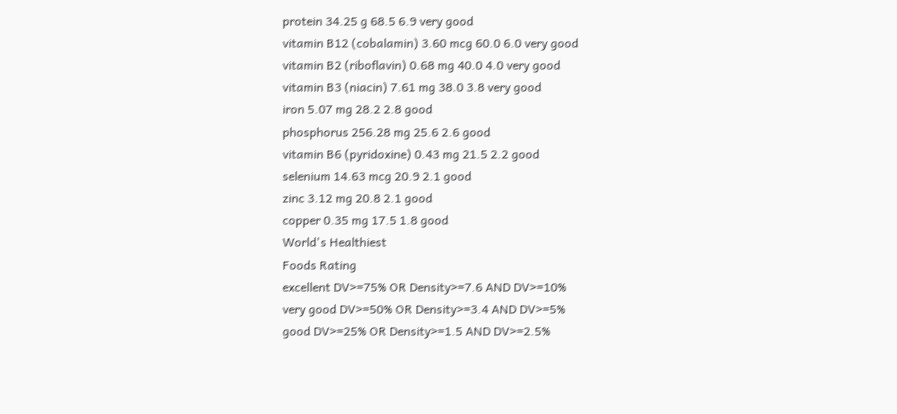protein 34.25 g 68.5 6.9 very good
vitamin B12 (cobalamin) 3.60 mcg 60.0 6.0 very good
vitamin B2 (riboflavin) 0.68 mg 40.0 4.0 very good
vitamin B3 (niacin) 7.61 mg 38.0 3.8 very good
iron 5.07 mg 28.2 2.8 good
phosphorus 256.28 mg 25.6 2.6 good
vitamin B6 (pyridoxine) 0.43 mg 21.5 2.2 good
selenium 14.63 mcg 20.9 2.1 good
zinc 3.12 mg 20.8 2.1 good
copper 0.35 mg 17.5 1.8 good
World's Healthiest
Foods Rating
excellent DV>=75% OR Density>=7.6 AND DV>=10%
very good DV>=50% OR Density>=3.4 AND DV>=5%
good DV>=25% OR Density>=1.5 AND DV>=2.5%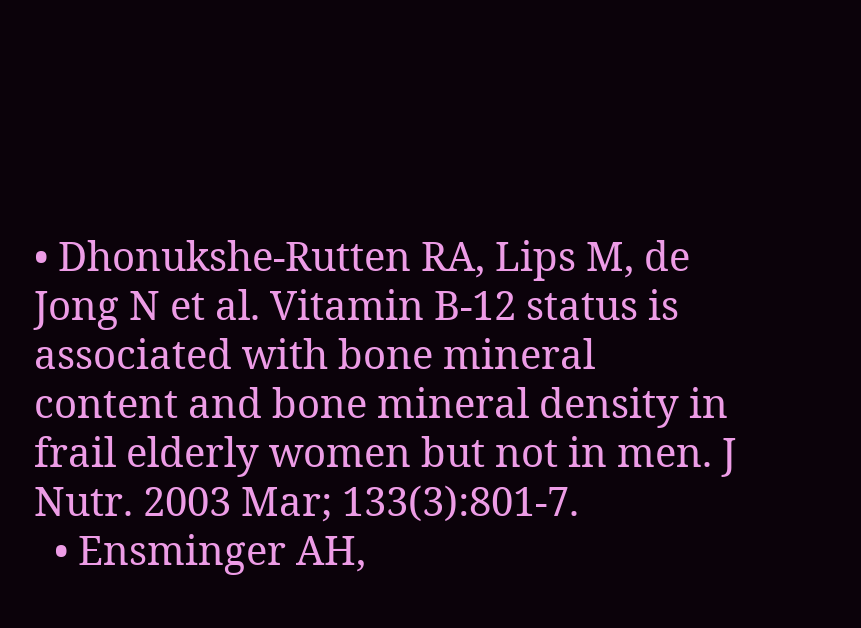• Dhonukshe-Rutten RA, Lips M, de Jong N et al. Vitamin B-12 status is associated with bone mineral content and bone mineral density in frail elderly women but not in men. J Nutr. 2003 Mar; 133(3):801-7.
  • Ensminger AH,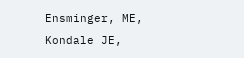Ensminger, ME, Kondale JE,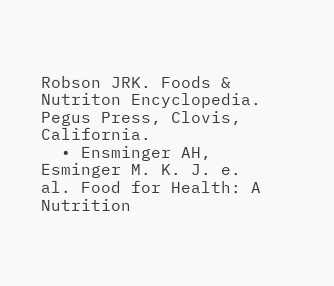Robson JRK. Foods & Nutriton Encyclopedia. Pegus Press, Clovis, California.
  • Ensminger AH, Esminger M. K. J. e. al. Food for Health: A Nutrition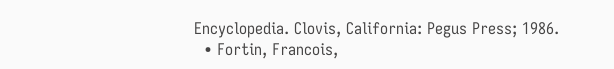Encyclopedia. Clovis, California: Pegus Press; 1986.
  • Fortin, Francois,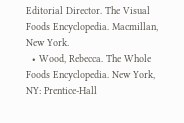Editorial Director. The Visual Foods Encyclopedia. Macmillan, New York.
  • Wood, Rebecca. The Whole Foods Encyclopedia. New York, NY: Prentice-Hall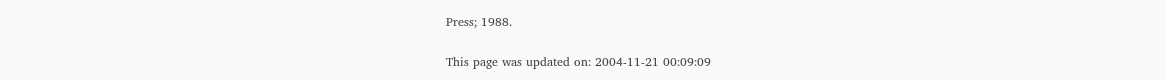Press; 1988.

This page was updated on: 2004-11-21 00:09:09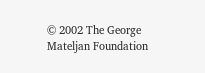© 2002 The George Mateljan Foundation